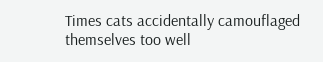Times cats accidentally camouflaged themselves too well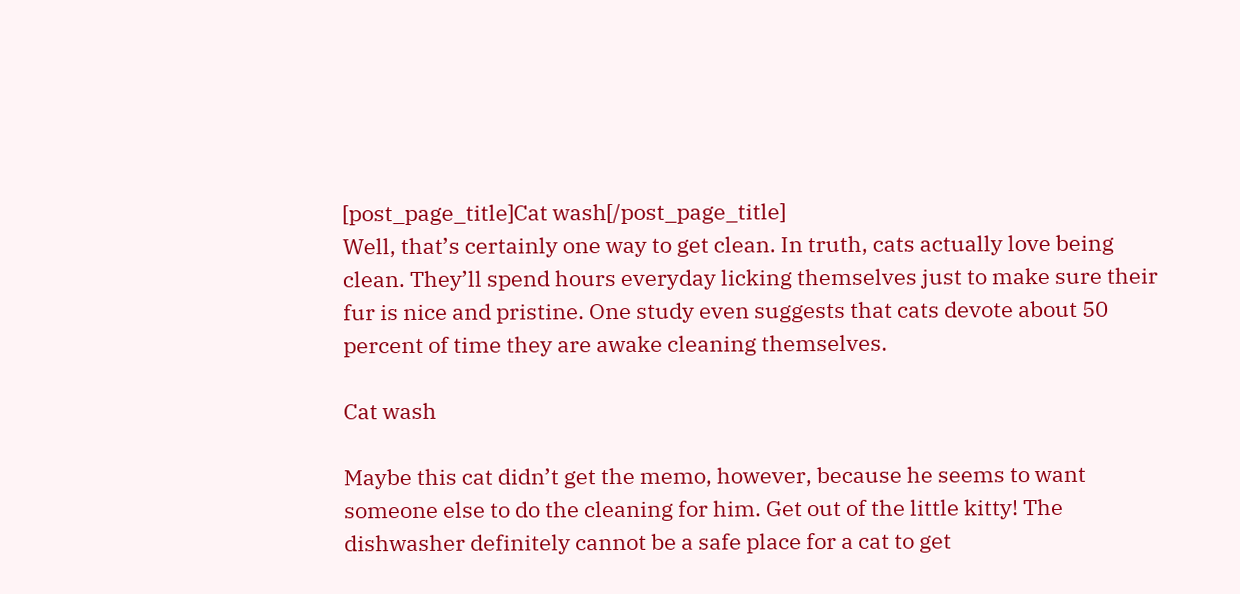[post_page_title]Cat wash[/post_page_title]
Well, that’s certainly one way to get clean. In truth, cats actually love being clean. They’ll spend hours everyday licking themselves just to make sure their fur is nice and pristine. One study even suggests that cats devote about 50 percent of time they are awake cleaning themselves.

Cat wash

Maybe this cat didn’t get the memo, however, because he seems to want someone else to do the cleaning for him. Get out of the little kitty! The dishwasher definitely cannot be a safe place for a cat to get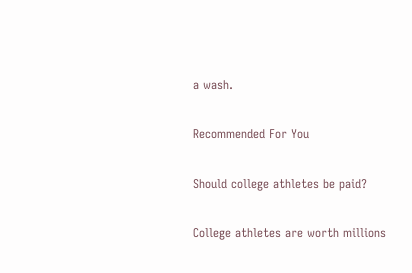a wash.

Recommended For You

Should college athletes be paid?

College athletes are worth millions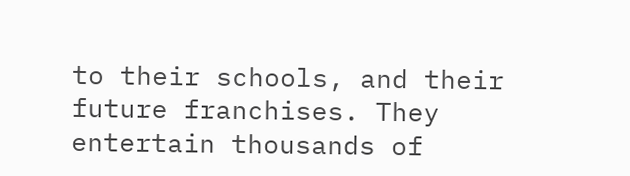to their schools, and their future franchises. They entertain thousands of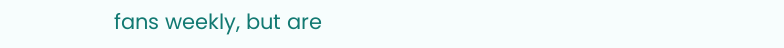fans weekly, but are